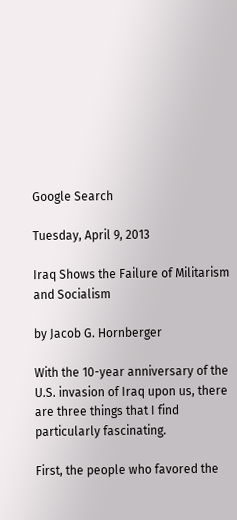Google Search

Tuesday, April 9, 2013

Iraq Shows the Failure of Militarism and Socialism

by Jacob G. Hornberger

With the 10-year anniversary of the U.S. invasion of Iraq upon us, there are three things that I find particularly fascinating.

First, the people who favored the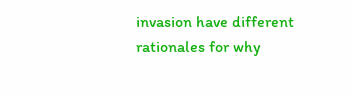invasion have different rationales for why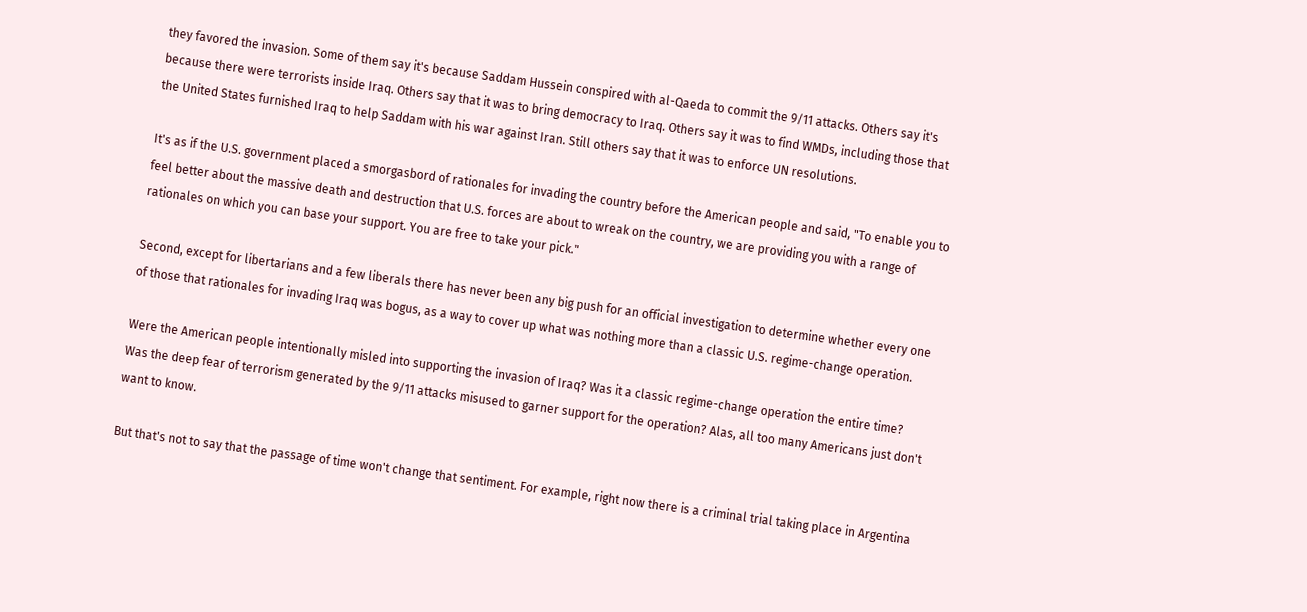they favored the invasion. Some of them say it's because Saddam Hussein conspired with al-Qaeda to commit the 9/11 attacks. Others say it's because there were terrorists inside Iraq. Others say that it was to bring democracy to Iraq. Others say it was to find WMDs, including those that the United States furnished Iraq to help Saddam with his war against Iran. Still others say that it was to enforce UN resolutions.

It's as if the U.S. government placed a smorgasbord of rationales for invading the country before the American people and said, "To enable you to feel better about the massive death and destruction that U.S. forces are about to wreak on the country, we are providing you with a range of rationales on which you can base your support. You are free to take your pick."

Second, except for libertarians and a few liberals there has never been any big push for an official investigation to determine whether every one of those that rationales for invading Iraq was bogus, as a way to cover up what was nothing more than a classic U.S. regime-change operation.

Were the American people intentionally misled into supporting the invasion of Iraq? Was it a classic regime-change operation the entire time? Was the deep fear of terrorism generated by the 9/11 attacks misused to garner support for the operation? Alas, all too many Americans just don't want to know.

But that's not to say that the passage of time won't change that sentiment. For example, right now there is a criminal trial taking place in Argentina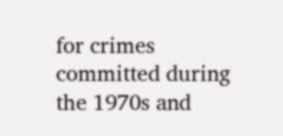for crimes committed during the 1970s and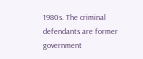1980s. The criminal defendants are former government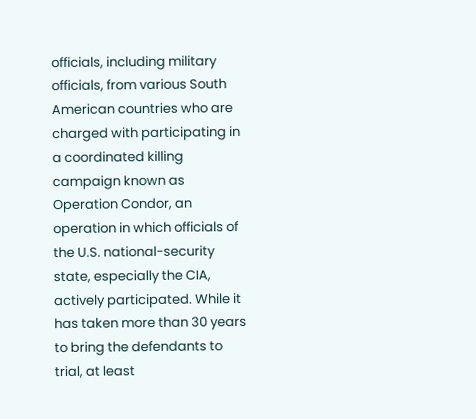officials, including military officials, from various South American countries who are charged with participating in a coordinated killing campaign known as Operation Condor, an operation in which officials of the U.S. national-security state, especially the CIA, actively participated. While it has taken more than 30 years to bring the defendants to trial, at least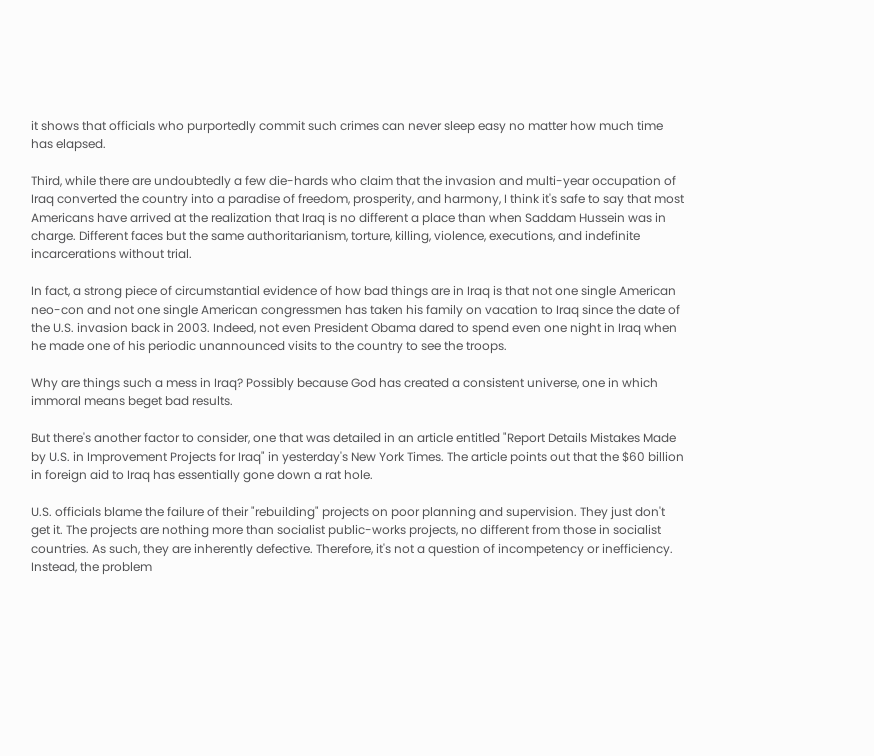it shows that officials who purportedly commit such crimes can never sleep easy no matter how much time has elapsed.

Third, while there are undoubtedly a few die-hards who claim that the invasion and multi-year occupation of Iraq converted the country into a paradise of freedom, prosperity, and harmony, I think it's safe to say that most Americans have arrived at the realization that Iraq is no different a place than when Saddam Hussein was in charge. Different faces but the same authoritarianism, torture, killing, violence, executions, and indefinite incarcerations without trial.

In fact, a strong piece of circumstantial evidence of how bad things are in Iraq is that not one single American neo-con and not one single American congressmen has taken his family on vacation to Iraq since the date of the U.S. invasion back in 2003. Indeed, not even President Obama dared to spend even one night in Iraq when he made one of his periodic unannounced visits to the country to see the troops.

Why are things such a mess in Iraq? Possibly because God has created a consistent universe, one in which immoral means beget bad results.

But there's another factor to consider, one that was detailed in an article entitled "Report Details Mistakes Made by U.S. in Improvement Projects for Iraq" in yesterday's New York Times. The article points out that the $60 billion in foreign aid to Iraq has essentially gone down a rat hole.

U.S. officials blame the failure of their "rebuilding" projects on poor planning and supervision. They just don't get it. The projects are nothing more than socialist public-works projects, no different from those in socialist countries. As such, they are inherently defective. Therefore, it's not a question of incompetency or inefficiency. Instead, the problem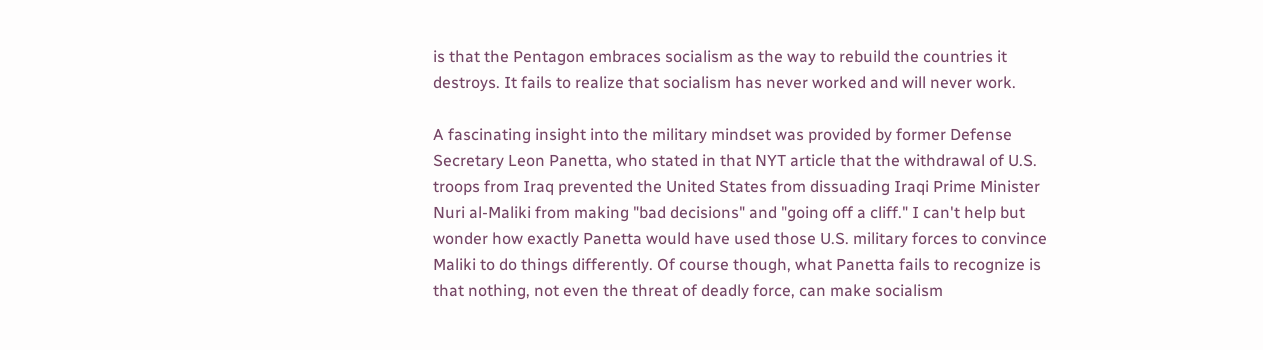is that the Pentagon embraces socialism as the way to rebuild the countries it destroys. It fails to realize that socialism has never worked and will never work.

A fascinating insight into the military mindset was provided by former Defense Secretary Leon Panetta, who stated in that NYT article that the withdrawal of U.S. troops from Iraq prevented the United States from dissuading Iraqi Prime Minister Nuri al-Maliki from making "bad decisions" and "going off a cliff." I can't help but wonder how exactly Panetta would have used those U.S. military forces to convince Maliki to do things differently. Of course though, what Panetta fails to recognize is that nothing, not even the threat of deadly force, can make socialism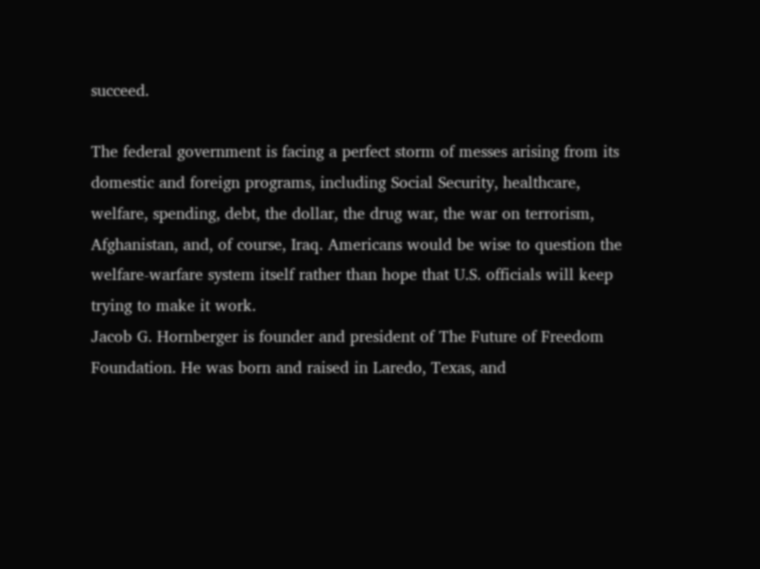succeed.

The federal government is facing a perfect storm of messes arising from its domestic and foreign programs, including Social Security, healthcare, welfare, spending, debt, the dollar, the drug war, the war on terrorism, Afghanistan, and, of course, Iraq. Americans would be wise to question the welfare-warfare system itself rather than hope that U.S. officials will keep trying to make it work.
Jacob G. Hornberger is founder and president of The Future of Freedom Foundation. He was born and raised in Laredo, Texas, and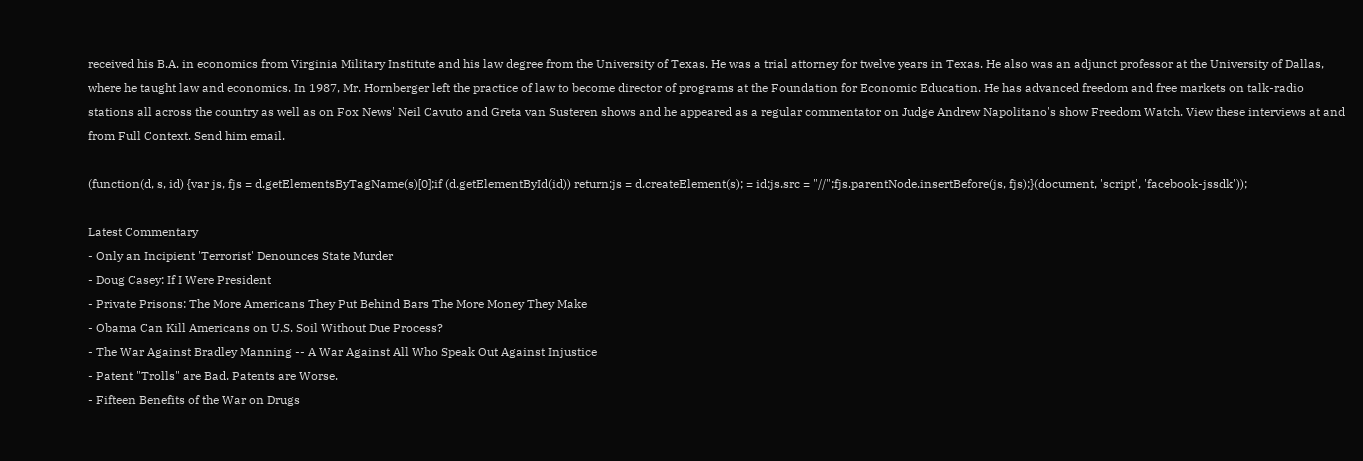received his B.A. in economics from Virginia Military Institute and his law degree from the University of Texas. He was a trial attorney for twelve years in Texas. He also was an adjunct professor at the University of Dallas, where he taught law and economics. In 1987, Mr. Hornberger left the practice of law to become director of programs at the Foundation for Economic Education. He has advanced freedom and free markets on talk-radio stations all across the country as well as on Fox News' Neil Cavuto and Greta van Susteren shows and he appeared as a regular commentator on Judge Andrew Napolitano's show Freedom Watch. View these interviews at and from Full Context. Send him email.

(function(d, s, id) {var js, fjs = d.getElementsByTagName(s)[0];if (d.getElementById(id)) return;js = d.createElement(s); = id;js.src = "//";fjs.parentNode.insertBefore(js, fjs);}(document, 'script', 'facebook-jssdk'));

Latest Commentary
- Only an Incipient 'Terrorist' Denounces State Murder
- Doug Casey: If I Were President
- Private Prisons: The More Americans They Put Behind Bars The More Money They Make
- Obama Can Kill Americans on U.S. Soil Without Due Process?
- The War Against Bradley Manning -- A War Against All Who Speak Out Against Injustice
- Patent "Trolls" are Bad. Patents are Worse.
- Fifteen Benefits of the War on Drugs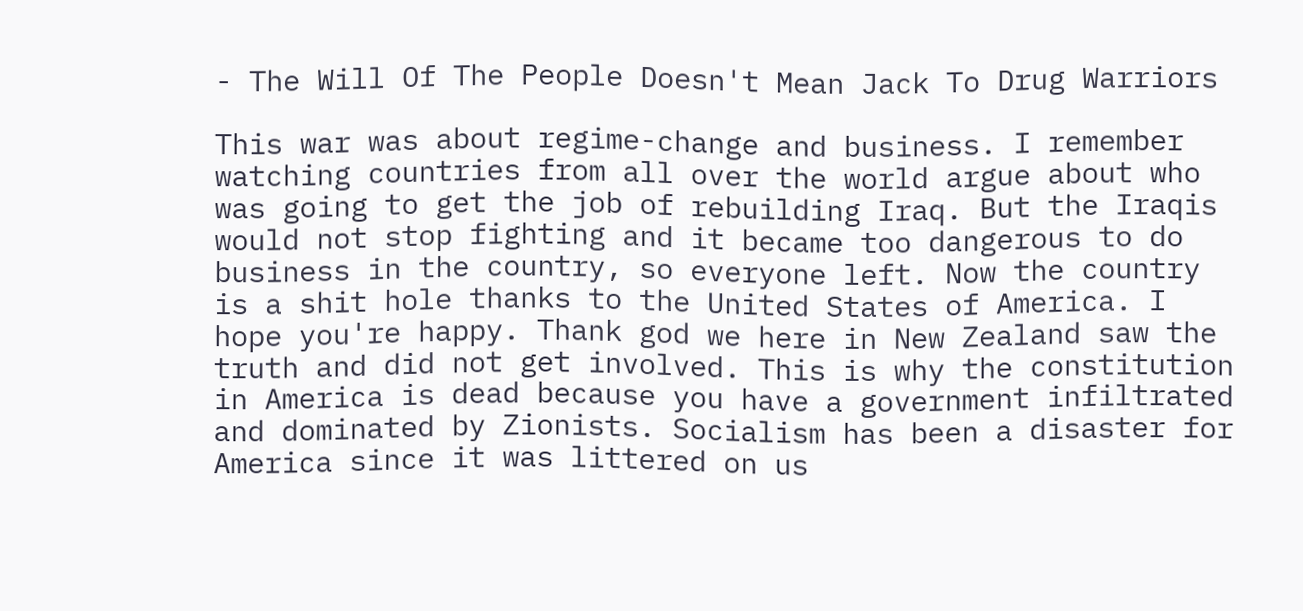- The Will Of The People Doesn't Mean Jack To Drug Warriors

This war was about regime-change and business. I remember watching countries from all over the world argue about who was going to get the job of rebuilding Iraq. But the Iraqis would not stop fighting and it became too dangerous to do business in the country, so everyone left. Now the country is a shit hole thanks to the United States of America. I hope you're happy. Thank god we here in New Zealand saw the truth and did not get involved. This is why the constitution in America is dead because you have a government infiltrated and dominated by Zionists. Socialism has been a disaster for America since it was littered on us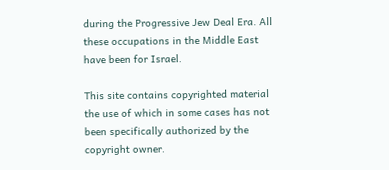during the Progressive Jew Deal Era. All these occupations in the Middle East have been for Israel.

This site contains copyrighted material the use of which in some cases has not been specifically authorized by the copyright owner.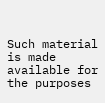Such material is made available for the purposes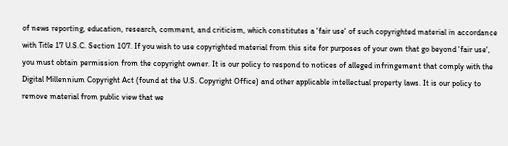of news reporting, education, research, comment, and criticism, which constitutes a 'fair use' of such copyrighted material in accordance with Title 17 U.S.C. Section 107. If you wish to use copyrighted material from this site for purposes of your own that go beyond 'fair use', you must obtain permission from the copyright owner. It is our policy to respond to notices of alleged infringement that comply with the Digital Millennium Copyright Act (found at the U.S. Copyright Office) and other applicable intellectual property laws. It is our policy to remove material from public view that we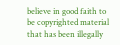believe in good faith to be copyrighted material that has been illegally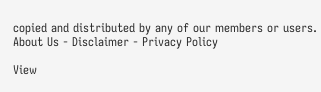copied and distributed by any of our members or users.
About Us - Disclaimer - Privacy Policy

View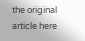the original article here